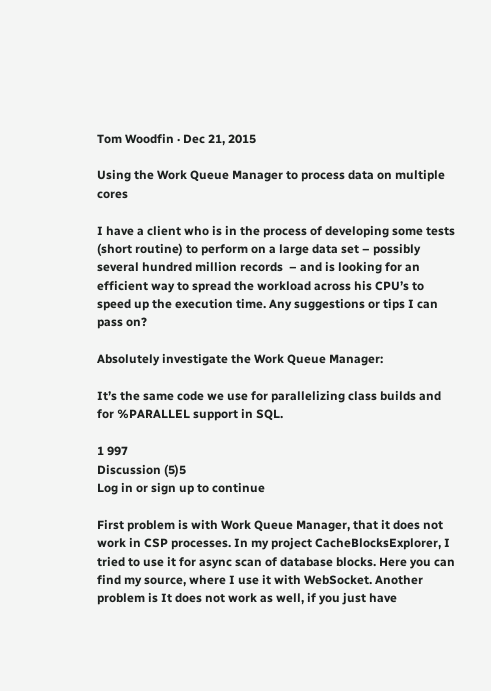Tom Woodfin · Dec 21, 2015

Using the Work Queue Manager to process data on multiple cores

I have a client who is in the process of developing some tests (short routine) to perform on a large data set – possibly several hundred million records  – and is looking for an efficient way to spread the workload across his CPU’s to speed up the execution time. Any suggestions or tips I can pass on?

Absolutely investigate the Work Queue Manager:

It’s the same code we use for parallelizing class builds and for %PARALLEL support in SQL.

1 997
Discussion (5)5
Log in or sign up to continue

First problem is with Work Queue Manager, that it does not work in CSP processes. In my project CacheBlocksExplorer, I tried to use it for async scan of database blocks. Here you can find my source, where I use it with WebSocket. Another problem is It does not work as well, if you just have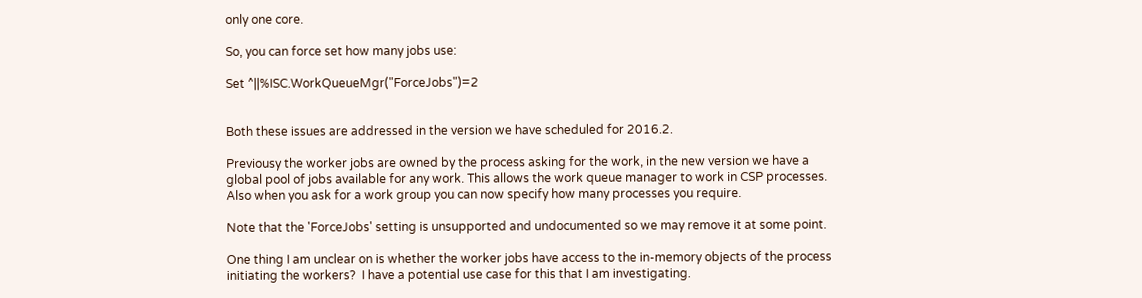only one core.

So, you can force set how many jobs use:

Set ^||%ISC.WorkQueueMgr("ForceJobs")=2


Both these issues are addressed in the version we have scheduled for 2016.2.

Previousy the worker jobs are owned by the process asking for the work, in the new version we have a global pool of jobs available for any work. This allows the work queue manager to work in CSP processes. Also when you ask for a work group you can now specify how many processes you require.

Note that the 'ForceJobs' setting is unsupported and undocumented so we may remove it at some point.

One thing I am unclear on is whether the worker jobs have access to the in-memory objects of the process initiating the workers?  I have a potential use case for this that I am investigating.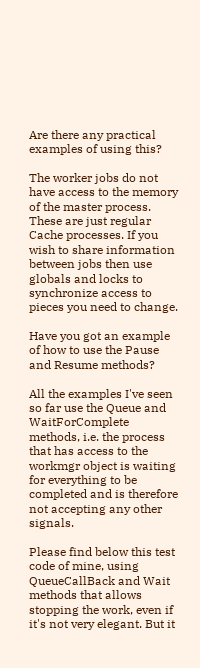Are there any practical examples of using this?

The worker jobs do not have access to the memory of the master process. These are just regular Cache processes. If you wish to share information between jobs then use globals and locks to synchronize access to pieces you need to change.

Have you got an example of how to use the Pause and Resume methods?

All the examples I've seen so far use the Queue and WaitForComplete methods, i.e. the process that has access to the workmgr object is waiting for everything to be completed and is therefore not accepting any other signals.

Please find below this test code of mine, using QueueCallBack and Wait methods that allows stopping the work, even if it's not very elegant. But it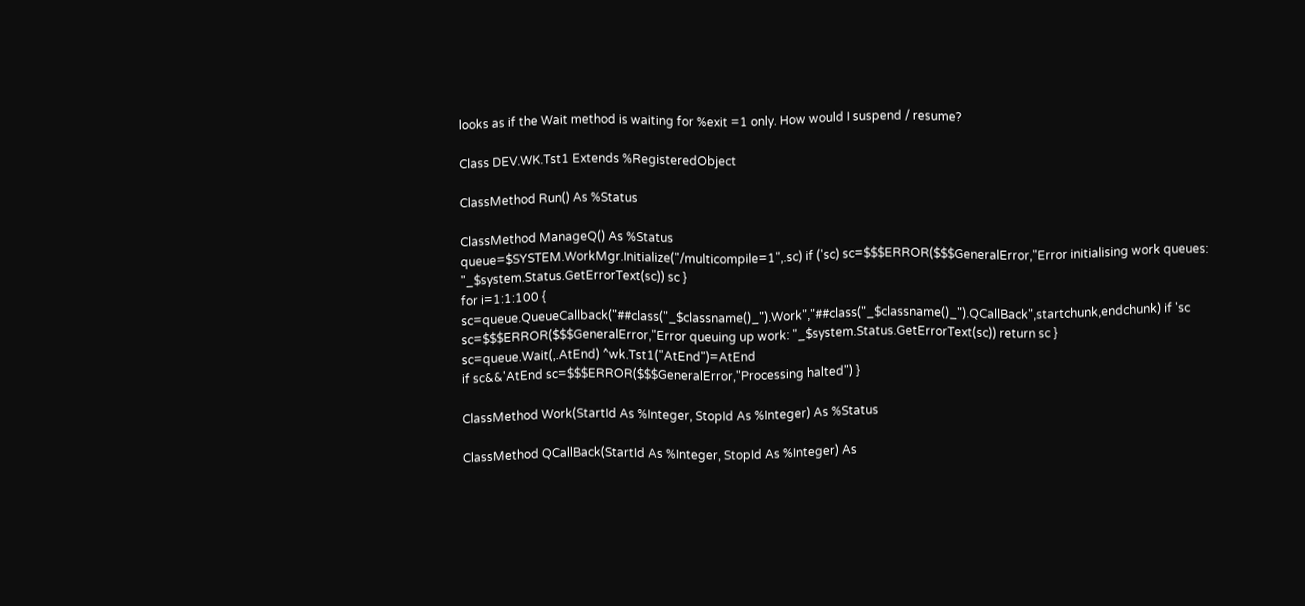looks as if the Wait method is waiting for %exit =1 only. How would I suspend / resume?

Class DEV.WK.Tst1 Extends %RegisteredObject

ClassMethod Run() As %Status

ClassMethod ManageQ() As %Status
queue=$SYSTEM.WorkMgr.Initialize("/multicompile=1",.sc) if ('sc) sc=$$$ERROR($$$GeneralError,"Error initialising work queues: "_$system.Status.GetErrorText(sc)) sc }
for i=1:1:100 {
sc=queue.QueueCallback("##class("_$classname()_").Work","##class("_$classname()_").QCallBack",startchunk,endchunk) if 'sc sc=$$$ERROR($$$GeneralError,"Error queuing up work: "_$system.Status.GetErrorText(sc)) return sc }
sc=queue.Wait(,.AtEnd) ^wk.Tst1("AtEnd")=AtEnd
if sc&&'AtEnd sc=$$$ERROR($$$GeneralError,"Processing halted") }

ClassMethod Work(StartId As %Integer, StopId As %Integer) As %Status

ClassMethod QCallBack(StartId As %Integer, StopId As %Integer) As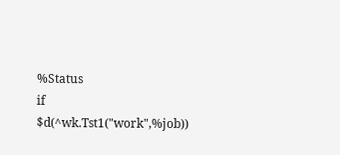%Status
if $d(^wk.Tst1("work",%job))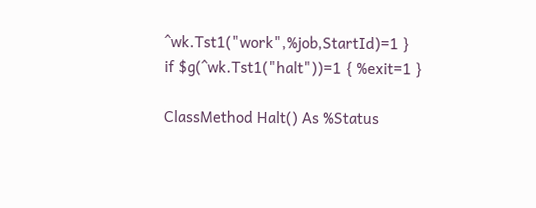^wk.Tst1("work",%job,StartId)=1 }
if $g(^wk.Tst1("halt"))=1 { %exit=1 }

ClassMethod Halt() As %Status